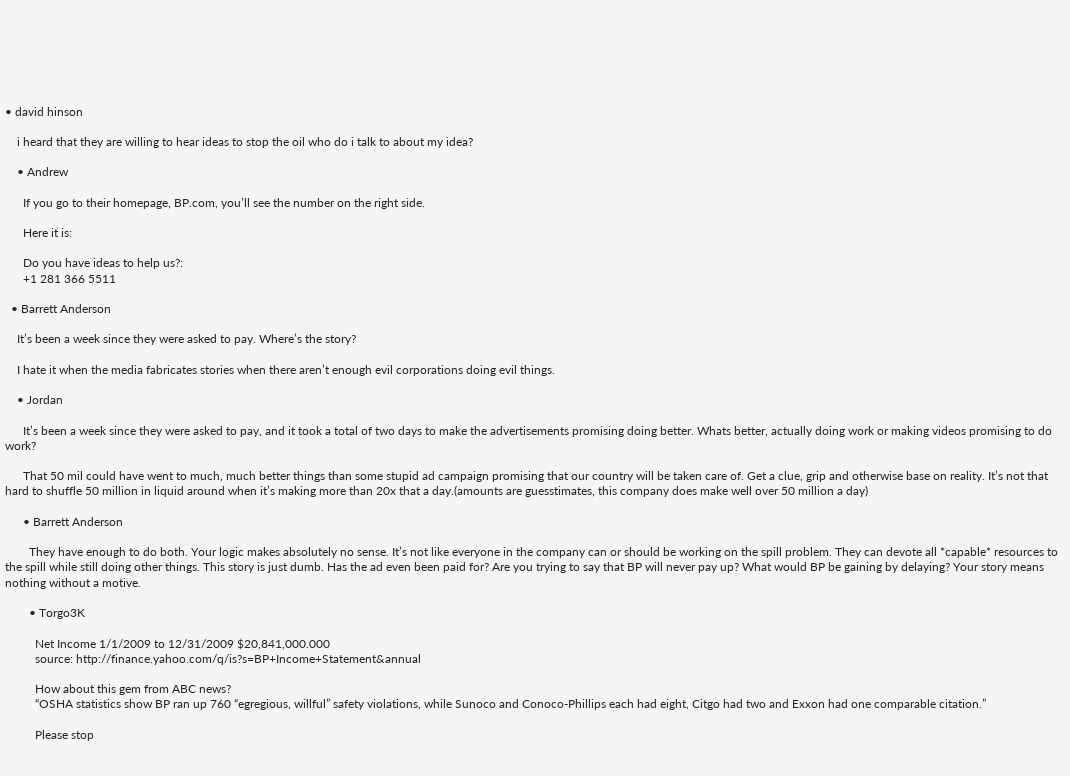• david hinson

    i heard that they are willing to hear ideas to stop the oil who do i talk to about my idea?

    • Andrew

      If you go to their homepage, BP.com, you’ll see the number on the right side.

      Here it is:

      Do you have ideas to help us?:
      +1 281 366 5511

  • Barrett Anderson

    It’s been a week since they were asked to pay. Where’s the story?

    I hate it when the media fabricates stories when there aren’t enough evil corporations doing evil things.

    • Jordan

      It’s been a week since they were asked to pay, and it took a total of two days to make the advertisements promising doing better. Whats better, actually doing work or making videos promising to do work?

      That 50 mil could have went to much, much better things than some stupid ad campaign promising that our country will be taken care of. Get a clue, grip and otherwise base on reality. It’s not that hard to shuffle 50 million in liquid around when it’s making more than 20x that a day.(amounts are guesstimates, this company does make well over 50 million a day)

      • Barrett Anderson

        They have enough to do both. Your logic makes absolutely no sense. It’s not like everyone in the company can or should be working on the spill problem. They can devote all *capable* resources to the spill while still doing other things. This story is just dumb. Has the ad even been paid for? Are you trying to say that BP will never pay up? What would BP be gaining by delaying? Your story means nothing without a motive.

        • Torgo3K

          Net Income 1/1/2009 to 12/31/2009 $20,841,000.000
          source: http://finance.yahoo.com/q/is?s=BP+Income+Statement&annual

          How about this gem from ABC news?
          “OSHA statistics show BP ran up 760 “egregious, willful” safety violations, while Sunoco and Conoco-Phillips each had eight, Citgo had two and Exxon had one comparable citation.”

          Please stop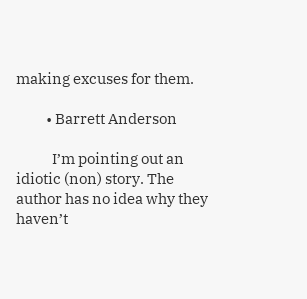making excuses for them.

          • Barrett Anderson

            I’m pointing out an idiotic (non) story. The author has no idea why they haven’t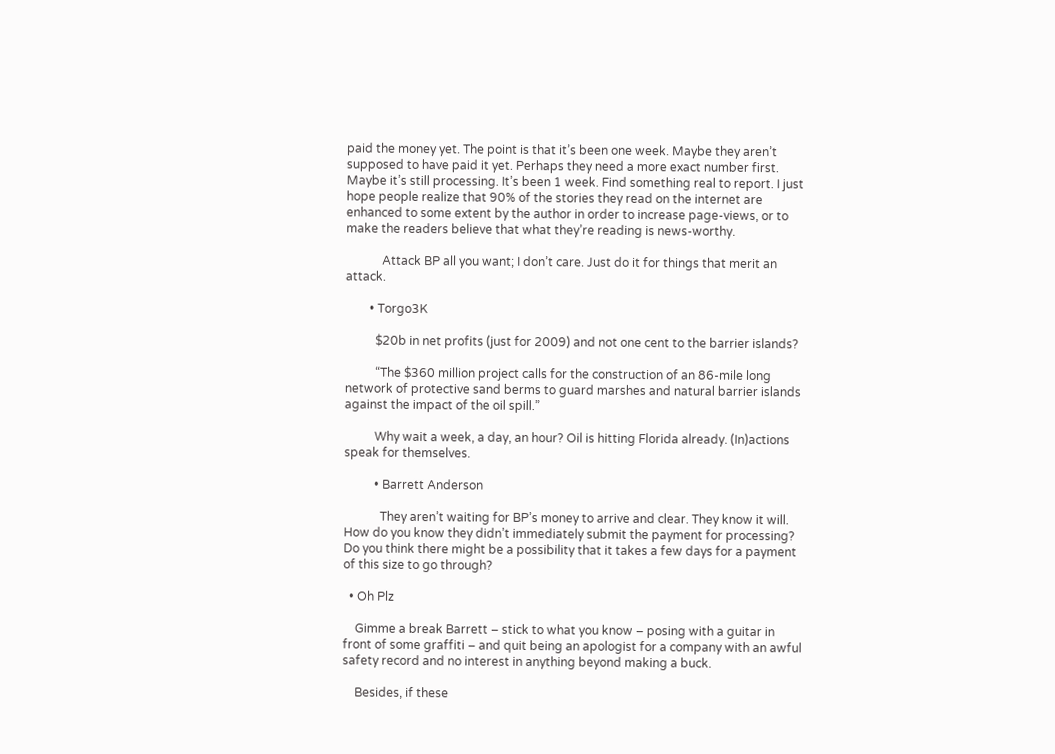paid the money yet. The point is that it’s been one week. Maybe they aren’t supposed to have paid it yet. Perhaps they need a more exact number first. Maybe it’s still processing. It’s been 1 week. Find something real to report. I just hope people realize that 90% of the stories they read on the internet are enhanced to some extent by the author in order to increase page-views, or to make the readers believe that what they’re reading is news-worthy.

            Attack BP all you want; I don’t care. Just do it for things that merit an attack.

        • Torgo3K

          $20b in net profits (just for 2009) and not one cent to the barrier islands?

          “The $360 million project calls for the construction of an 86-mile long network of protective sand berms to guard marshes and natural barrier islands against the impact of the oil spill.”

          Why wait a week, a day, an hour? Oil is hitting Florida already. (In)actions speak for themselves.

          • Barrett Anderson

            They aren’t waiting for BP’s money to arrive and clear. They know it will. How do you know they didn’t immediately submit the payment for processing? Do you think there might be a possibility that it takes a few days for a payment of this size to go through?

  • Oh Plz

    Gimme a break Barrett – stick to what you know – posing with a guitar in front of some graffiti – and quit being an apologist for a company with an awful safety record and no interest in anything beyond making a buck.

    Besides, if these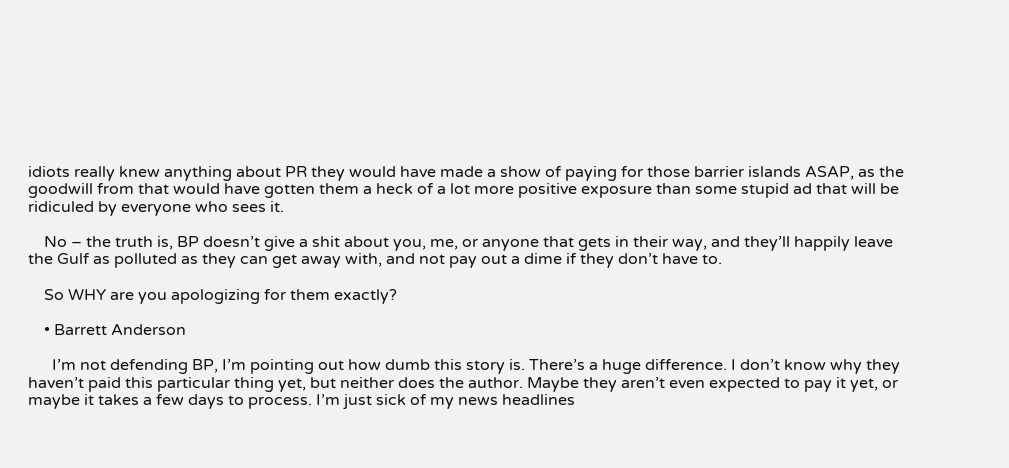idiots really knew anything about PR they would have made a show of paying for those barrier islands ASAP, as the goodwill from that would have gotten them a heck of a lot more positive exposure than some stupid ad that will be ridiculed by everyone who sees it.

    No – the truth is, BP doesn’t give a shit about you, me, or anyone that gets in their way, and they’ll happily leave the Gulf as polluted as they can get away with, and not pay out a dime if they don’t have to.

    So WHY are you apologizing for them exactly?

    • Barrett Anderson

      I’m not defending BP, I’m pointing out how dumb this story is. There’s a huge difference. I don’t know why they haven’t paid this particular thing yet, but neither does the author. Maybe they aren’t even expected to pay it yet, or maybe it takes a few days to process. I’m just sick of my news headlines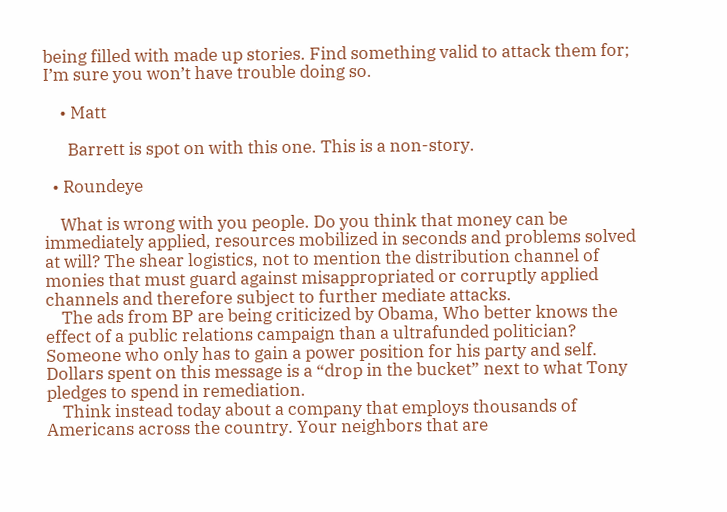being filled with made up stories. Find something valid to attack them for; I’m sure you won’t have trouble doing so.

    • Matt

      Barrett is spot on with this one. This is a non-story.

  • Roundeye

    What is wrong with you people. Do you think that money can be immediately applied, resources mobilized in seconds and problems solved at will? The shear logistics, not to mention the distribution channel of monies that must guard against misappropriated or corruptly applied channels and therefore subject to further mediate attacks.
    The ads from BP are being criticized by Obama, Who better knows the effect of a public relations campaign than a ultrafunded politician? Someone who only has to gain a power position for his party and self. Dollars spent on this message is a “drop in the bucket” next to what Tony pledges to spend in remediation.
    Think instead today about a company that employs thousands of Americans across the country. Your neighbors that are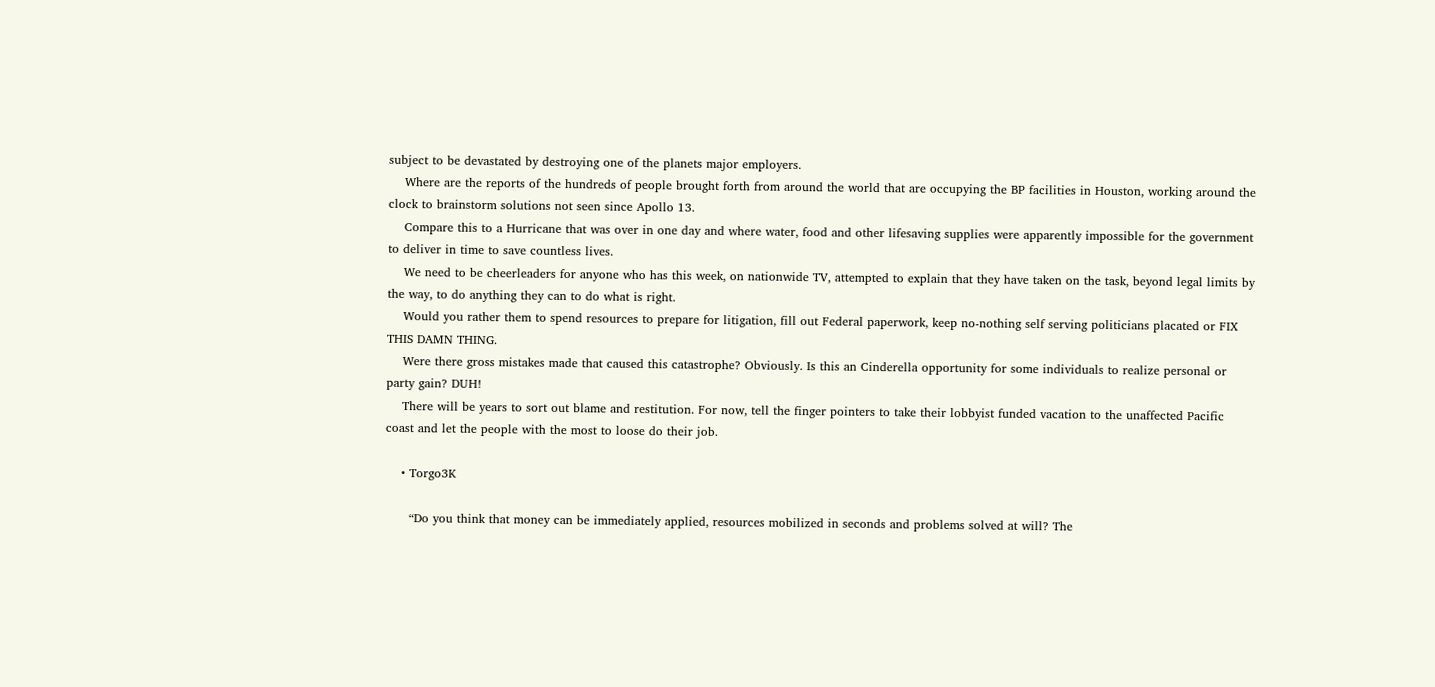subject to be devastated by destroying one of the planets major employers.
    Where are the reports of the hundreds of people brought forth from around the world that are occupying the BP facilities in Houston, working around the clock to brainstorm solutions not seen since Apollo 13.
    Compare this to a Hurricane that was over in one day and where water, food and other lifesaving supplies were apparently impossible for the government to deliver in time to save countless lives.
    We need to be cheerleaders for anyone who has this week, on nationwide TV, attempted to explain that they have taken on the task, beyond legal limits by the way, to do anything they can to do what is right.
    Would you rather them to spend resources to prepare for litigation, fill out Federal paperwork, keep no-nothing self serving politicians placated or FIX THIS DAMN THING.
    Were there gross mistakes made that caused this catastrophe? Obviously. Is this an Cinderella opportunity for some individuals to realize personal or party gain? DUH!
    There will be years to sort out blame and restitution. For now, tell the finger pointers to take their lobbyist funded vacation to the unaffected Pacific coast and let the people with the most to loose do their job.

    • Torgo3K

      “Do you think that money can be immediately applied, resources mobilized in seconds and problems solved at will? The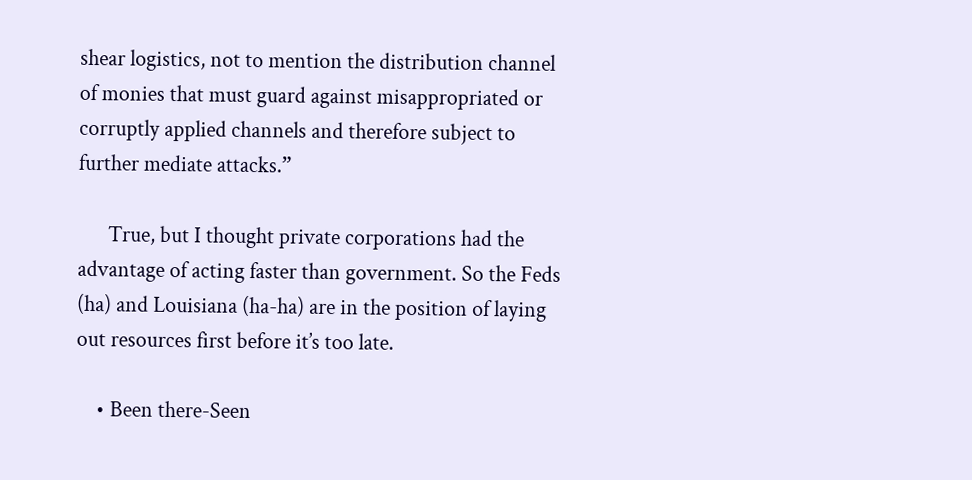shear logistics, not to mention the distribution channel of monies that must guard against misappropriated or corruptly applied channels and therefore subject to further mediate attacks.”

      True, but I thought private corporations had the advantage of acting faster than government. So the Feds (ha) and Louisiana (ha-ha) are in the position of laying out resources first before it’s too late.

    • Been there-Seen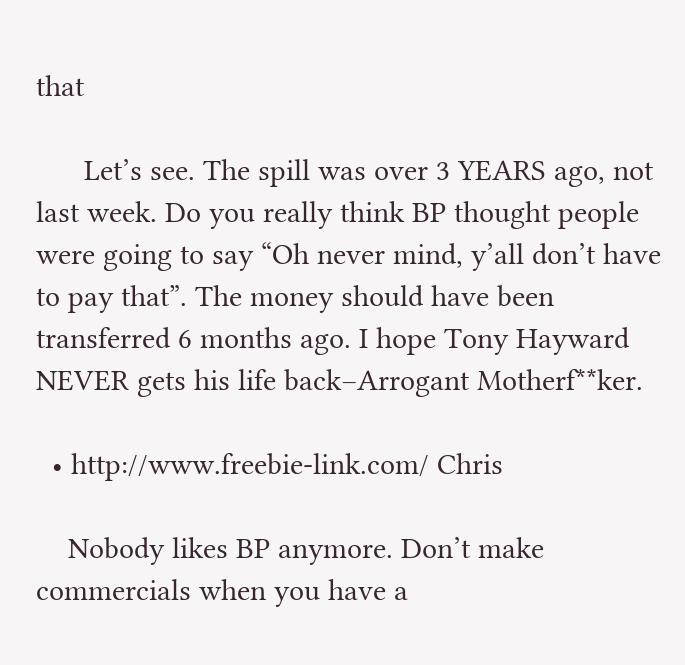that

      Let’s see. The spill was over 3 YEARS ago, not last week. Do you really think BP thought people were going to say “Oh never mind, y’all don’t have to pay that”. The money should have been transferred 6 months ago. I hope Tony Hayward NEVER gets his life back–Arrogant Motherf**ker.

  • http://www.freebie-link.com/ Chris

    Nobody likes BP anymore. Don’t make commercials when you have a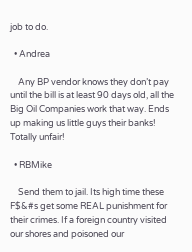job to do.

  • Andrea

    Any BP vendor knows they don’t pay until the bill is at least 90 days old, all the Big Oil Companies work that way. Ends up making us little guys their banks! Totally unfair!

  • RBMike

    Send them to jail. Its high time these F$&#s get some REAL punishment for their crimes. If a foreign country visited our shores and poisoned our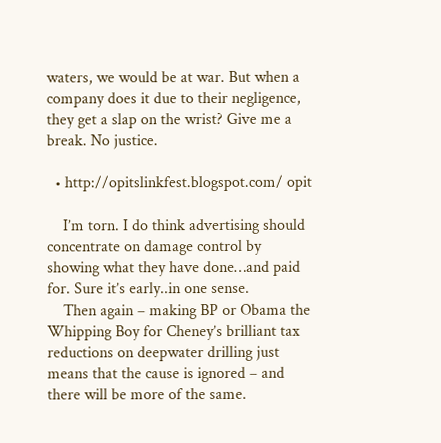waters, we would be at war. But when a company does it due to their negligence, they get a slap on the wrist? Give me a break. No justice.

  • http://opitslinkfest.blogspot.com/ opit

    I’m torn. I do think advertising should concentrate on damage control by showing what they have done…and paid for. Sure it’s early..in one sense.
    Then again – making BP or Obama the Whipping Boy for Cheney’s brilliant tax reductions on deepwater drilling just means that the cause is ignored – and there will be more of the same.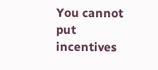You cannot put incentives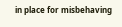in place for misbehaving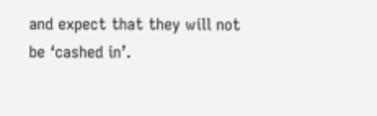and expect that they will not be ‘cashed in’.